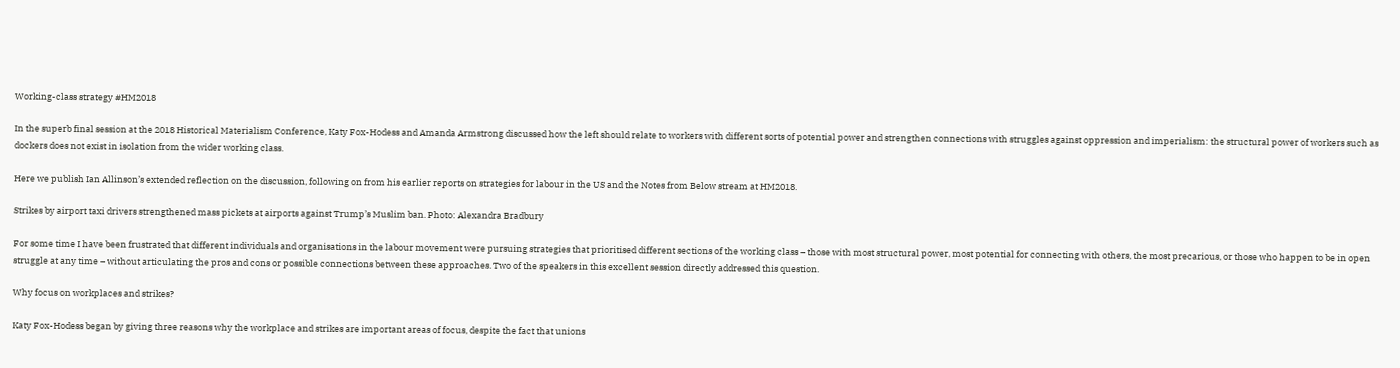Working-class strategy #HM2018

In the superb final session at the 2018 Historical Materialism Conference, Katy Fox-Hodess and Amanda Armstrong discussed how the left should relate to workers with different sorts of potential power and strengthen connections with struggles against oppression and imperialism: the structural power of workers such as dockers does not exist in isolation from the wider working class.

Here we publish Ian Allinson’s extended reflection on the discussion, following on from his earlier reports on strategies for labour in the US and the Notes from Below stream at HM2018.

Strikes by airport taxi drivers strengthened mass pickets at airports against Trump’s Muslim ban. Photo: Alexandra Bradbury

For some time I have been frustrated that different individuals and organisations in the labour movement were pursuing strategies that prioritised different sections of the working class – those with most structural power, most potential for connecting with others, the most precarious, or those who happen to be in open struggle at any time – without articulating the pros and cons or possible connections between these approaches. Two of the speakers in this excellent session directly addressed this question.

Why focus on workplaces and strikes?

Katy Fox-Hodess began by giving three reasons why the workplace and strikes are important areas of focus, despite the fact that unions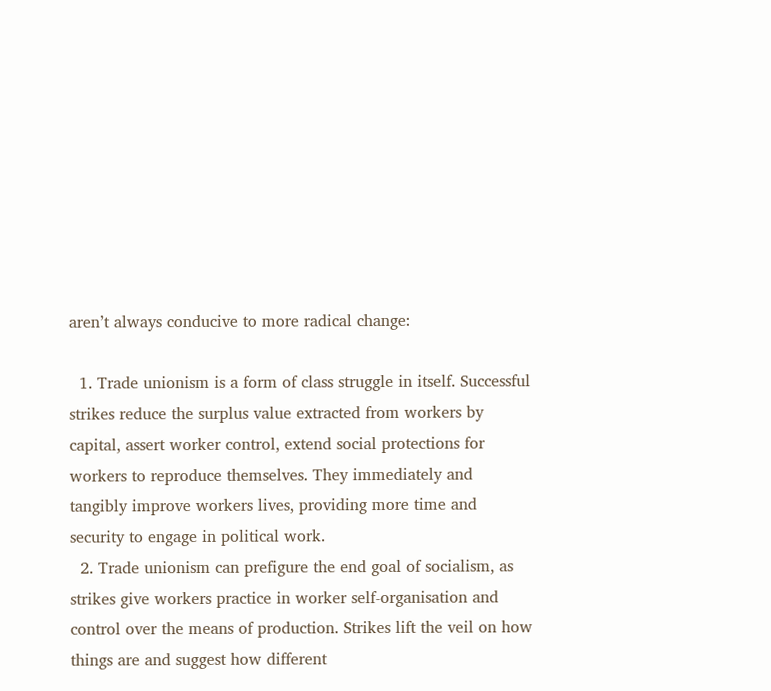aren’t always conducive to more radical change:

  1. Trade unionism is a form of class struggle in itself. Successful strikes reduce the surplus value extracted from workers by capital, assert worker control, extend social protections for workers to reproduce themselves. They immediately and tangibly improve workers lives, providing more time and security to engage in political work.
  2. Trade unionism can prefigure the end goal of socialism, as strikes give workers practice in worker self-organisation and control over the means of production. Strikes lift the veil on how things are and suggest how different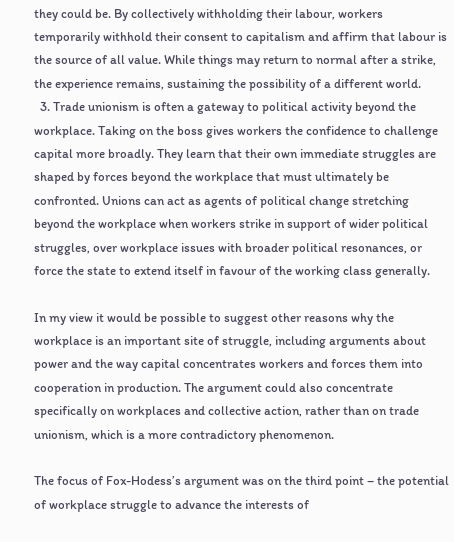they could be. By collectively withholding their labour, workers temporarily withhold their consent to capitalism and affirm that labour is the source of all value. While things may return to normal after a strike, the experience remains, sustaining the possibility of a different world.
  3. Trade unionism is often a gateway to political activity beyond the workplace. Taking on the boss gives workers the confidence to challenge capital more broadly. They learn that their own immediate struggles are shaped by forces beyond the workplace that must ultimately be confronted. Unions can act as agents of political change stretching beyond the workplace when workers strike in support of wider political struggles, over workplace issues with broader political resonances, or force the state to extend itself in favour of the working class generally.

In my view it would be possible to suggest other reasons why the workplace is an important site of struggle, including arguments about power and the way capital concentrates workers and forces them into cooperation in production. The argument could also concentrate specifically on workplaces and collective action, rather than on trade unionism, which is a more contradictory phenomenon.

The focus of Fox-Hodess’s argument was on the third point – the potential of workplace struggle to advance the interests of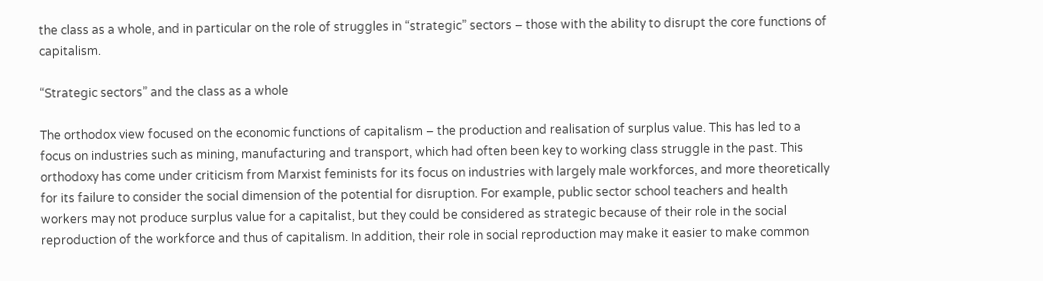the class as a whole, and in particular on the role of struggles in “strategic” sectors – those with the ability to disrupt the core functions of capitalism.

“Strategic sectors” and the class as a whole

The orthodox view focused on the economic functions of capitalism – the production and realisation of surplus value. This has led to a focus on industries such as mining, manufacturing and transport, which had often been key to working class struggle in the past. This orthodoxy has come under criticism from Marxist feminists for its focus on industries with largely male workforces, and more theoretically for its failure to consider the social dimension of the potential for disruption. For example, public sector school teachers and health workers may not produce surplus value for a capitalist, but they could be considered as strategic because of their role in the social reproduction of the workforce and thus of capitalism. In addition, their role in social reproduction may make it easier to make common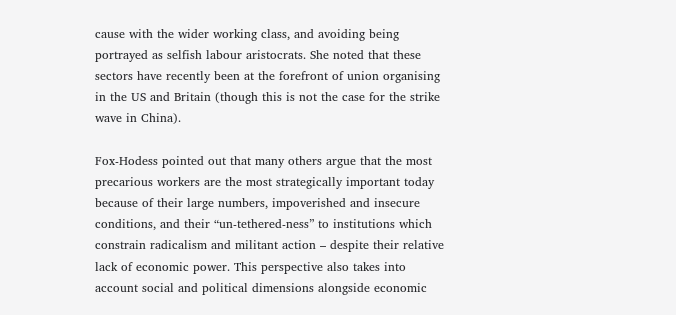cause with the wider working class, and avoiding being portrayed as selfish labour aristocrats. She noted that these sectors have recently been at the forefront of union organising in the US and Britain (though this is not the case for the strike wave in China).

Fox-Hodess pointed out that many others argue that the most precarious workers are the most strategically important today because of their large numbers, impoverished and insecure conditions, and their “un-tethered-ness” to institutions which constrain radicalism and militant action – despite their relative lack of economic power. This perspective also takes into account social and political dimensions alongside economic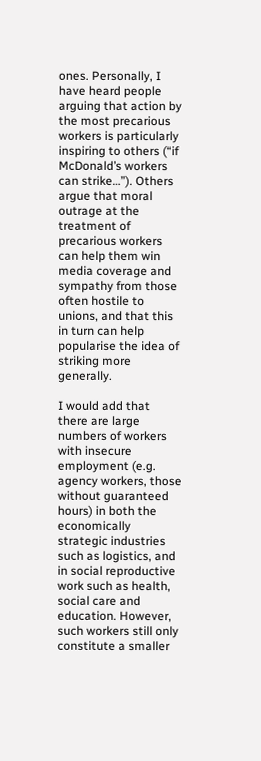ones. Personally, I have heard people arguing that action by the most precarious workers is particularly inspiring to others (“if McDonald’s workers can strike…”). Others argue that moral outrage at the treatment of precarious workers can help them win media coverage and sympathy from those often hostile to unions, and that this in turn can help popularise the idea of striking more generally.

I would add that there are large numbers of workers with insecure employment (e.g. agency workers, those without guaranteed hours) in both the economically strategic industries such as logistics, and in social reproductive work such as health, social care and education. However, such workers still only constitute a smaller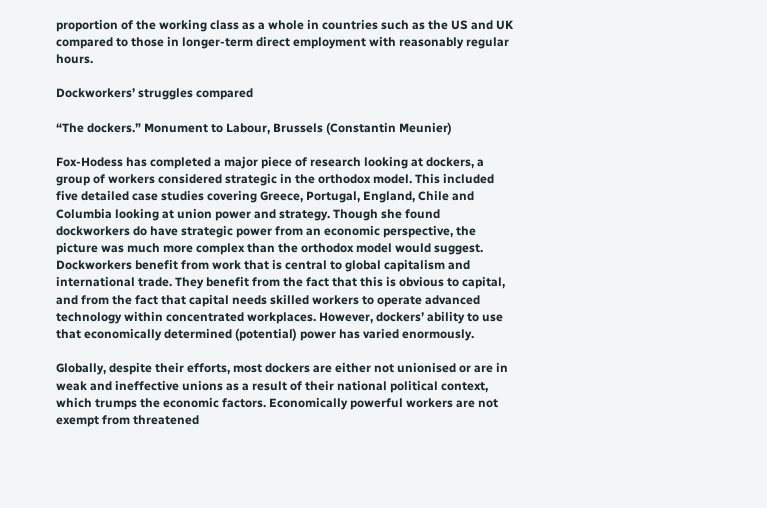proportion of the working class as a whole in countries such as the US and UK compared to those in longer-term direct employment with reasonably regular hours.

Dockworkers’ struggles compared

“The dockers.” Monument to Labour, Brussels (Constantin Meunier)

Fox-Hodess has completed a major piece of research looking at dockers, a group of workers considered strategic in the orthodox model. This included five detailed case studies covering Greece, Portugal, England, Chile and Columbia looking at union power and strategy. Though she found dockworkers do have strategic power from an economic perspective, the picture was much more complex than the orthodox model would suggest. Dockworkers benefit from work that is central to global capitalism and international trade. They benefit from the fact that this is obvious to capital, and from the fact that capital needs skilled workers to operate advanced technology within concentrated workplaces. However, dockers’ ability to use that economically determined (potential) power has varied enormously.

Globally, despite their efforts, most dockers are either not unionised or are in weak and ineffective unions as a result of their national political context, which trumps the economic factors. Economically powerful workers are not exempt from threatened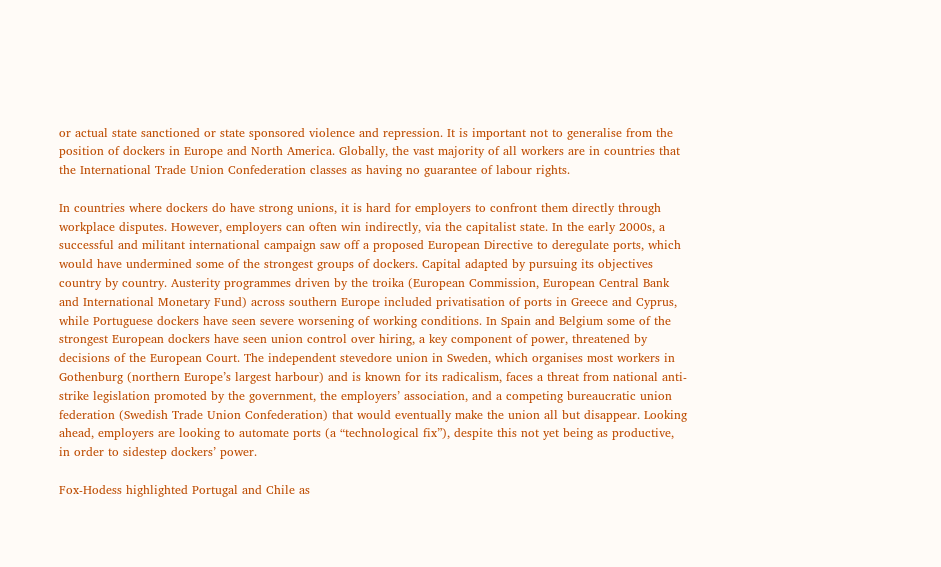or actual state sanctioned or state sponsored violence and repression. It is important not to generalise from the position of dockers in Europe and North America. Globally, the vast majority of all workers are in countries that the International Trade Union Confederation classes as having no guarantee of labour rights.

In countries where dockers do have strong unions, it is hard for employers to confront them directly through workplace disputes. However, employers can often win indirectly, via the capitalist state. In the early 2000s, a successful and militant international campaign saw off a proposed European Directive to deregulate ports, which would have undermined some of the strongest groups of dockers. Capital adapted by pursuing its objectives country by country. Austerity programmes driven by the troika (European Commission, European Central Bank and International Monetary Fund) across southern Europe included privatisation of ports in Greece and Cyprus, while Portuguese dockers have seen severe worsening of working conditions. In Spain and Belgium some of the strongest European dockers have seen union control over hiring, a key component of power, threatened by decisions of the European Court. The independent stevedore union in Sweden, which organises most workers in Gothenburg (northern Europe’s largest harbour) and is known for its radicalism, faces a threat from national anti-strike legislation promoted by the government, the employers’ association, and a competing bureaucratic union federation (Swedish Trade Union Confederation) that would eventually make the union all but disappear. Looking ahead, employers are looking to automate ports (a “technological fix”), despite this not yet being as productive, in order to sidestep dockers’ power.

Fox-Hodess highlighted Portugal and Chile as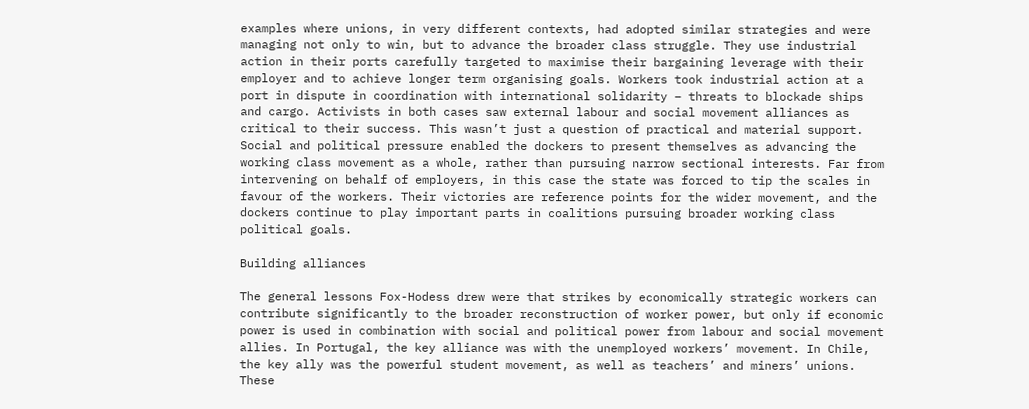examples where unions, in very different contexts, had adopted similar strategies and were managing not only to win, but to advance the broader class struggle. They use industrial action in their ports carefully targeted to maximise their bargaining leverage with their employer and to achieve longer term organising goals. Workers took industrial action at a port in dispute in coordination with international solidarity – threats to blockade ships and cargo. Activists in both cases saw external labour and social movement alliances as critical to their success. This wasn’t just a question of practical and material support. Social and political pressure enabled the dockers to present themselves as advancing the working class movement as a whole, rather than pursuing narrow sectional interests. Far from intervening on behalf of employers, in this case the state was forced to tip the scales in favour of the workers. Their victories are reference points for the wider movement, and the dockers continue to play important parts in coalitions pursuing broader working class political goals.

Building alliances

The general lessons Fox-Hodess drew were that strikes by economically strategic workers can contribute significantly to the broader reconstruction of worker power, but only if economic power is used in combination with social and political power from labour and social movement allies. In Portugal, the key alliance was with the unemployed workers’ movement. In Chile, the key ally was the powerful student movement, as well as teachers’ and miners’ unions. These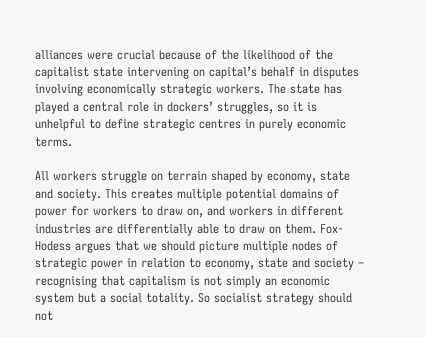alliances were crucial because of the likelihood of the capitalist state intervening on capital’s behalf in disputes involving economically strategic workers. The state has played a central role in dockers’ struggles, so it is unhelpful to define strategic centres in purely economic terms.

All workers struggle on terrain shaped by economy, state and society. This creates multiple potential domains of power for workers to draw on, and workers in different industries are differentially able to draw on them. Fox-Hodess argues that we should picture multiple nodes of strategic power in relation to economy, state and society – recognising that capitalism is not simply an economic system but a social totality. So socialist strategy should not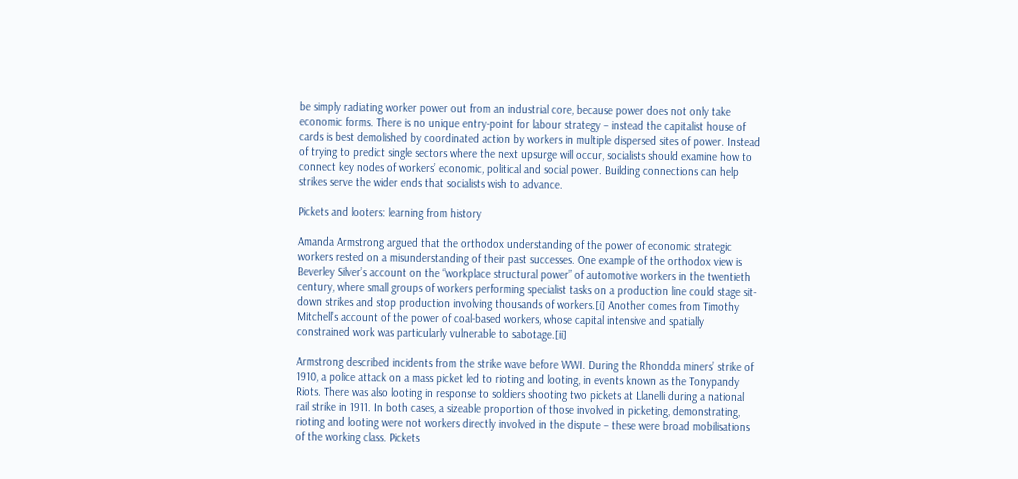be simply radiating worker power out from an industrial core, because power does not only take economic forms. There is no unique entry-point for labour strategy – instead the capitalist house of cards is best demolished by coordinated action by workers in multiple dispersed sites of power. Instead of trying to predict single sectors where the next upsurge will occur, socialists should examine how to connect key nodes of workers’ economic, political and social power. Building connections can help strikes serve the wider ends that socialists wish to advance.

Pickets and looters: learning from history

Amanda Armstrong argued that the orthodox understanding of the power of economic strategic workers rested on a misunderstanding of their past successes. One example of the orthodox view is Beverley Silver’s account on the “workplace structural power” of automotive workers in the twentieth century, where small groups of workers performing specialist tasks on a production line could stage sit-down strikes and stop production involving thousands of workers.[i] Another comes from Timothy Mitchell’s account of the power of coal-based workers, whose capital intensive and spatially constrained work was particularly vulnerable to sabotage.[ii]

Armstrong described incidents from the strike wave before WWI. During the Rhondda miners’ strike of 1910, a police attack on a mass picket led to rioting and looting, in events known as the Tonypandy Riots. There was also looting in response to soldiers shooting two pickets at Llanelli during a national rail strike in 1911. In both cases, a sizeable proportion of those involved in picketing, demonstrating, rioting and looting were not workers directly involved in the dispute – these were broad mobilisations of the working class. Pickets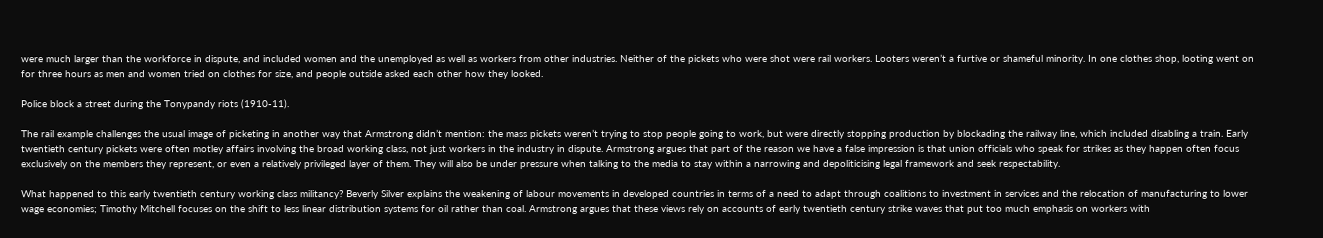were much larger than the workforce in dispute, and included women and the unemployed as well as workers from other industries. Neither of the pickets who were shot were rail workers. Looters weren’t a furtive or shameful minority. In one clothes shop, looting went on for three hours as men and women tried on clothes for size, and people outside asked each other how they looked.

Police block a street during the Tonypandy riots (1910-11).

The rail example challenges the usual image of picketing in another way that Armstrong didn’t mention: the mass pickets weren’t trying to stop people going to work, but were directly stopping production by blockading the railway line, which included disabling a train. Early twentieth century pickets were often motley affairs involving the broad working class, not just workers in the industry in dispute. Armstrong argues that part of the reason we have a false impression is that union officials who speak for strikes as they happen often focus exclusively on the members they represent, or even a relatively privileged layer of them. They will also be under pressure when talking to the media to stay within a narrowing and depoliticising legal framework and seek respectability.

What happened to this early twentieth century working class militancy? Beverly Silver explains the weakening of labour movements in developed countries in terms of a need to adapt through coalitions to investment in services and the relocation of manufacturing to lower wage economies; Timothy Mitchell focuses on the shift to less linear distribution systems for oil rather than coal. Armstrong argues that these views rely on accounts of early twentieth century strike waves that put too much emphasis on workers with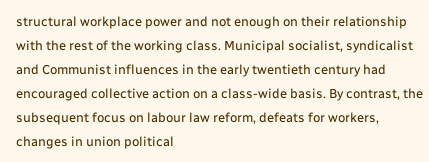structural workplace power and not enough on their relationship with the rest of the working class. Municipal socialist, syndicalist and Communist influences in the early twentieth century had encouraged collective action on a class-wide basis. By contrast, the subsequent focus on labour law reform, defeats for workers, changes in union political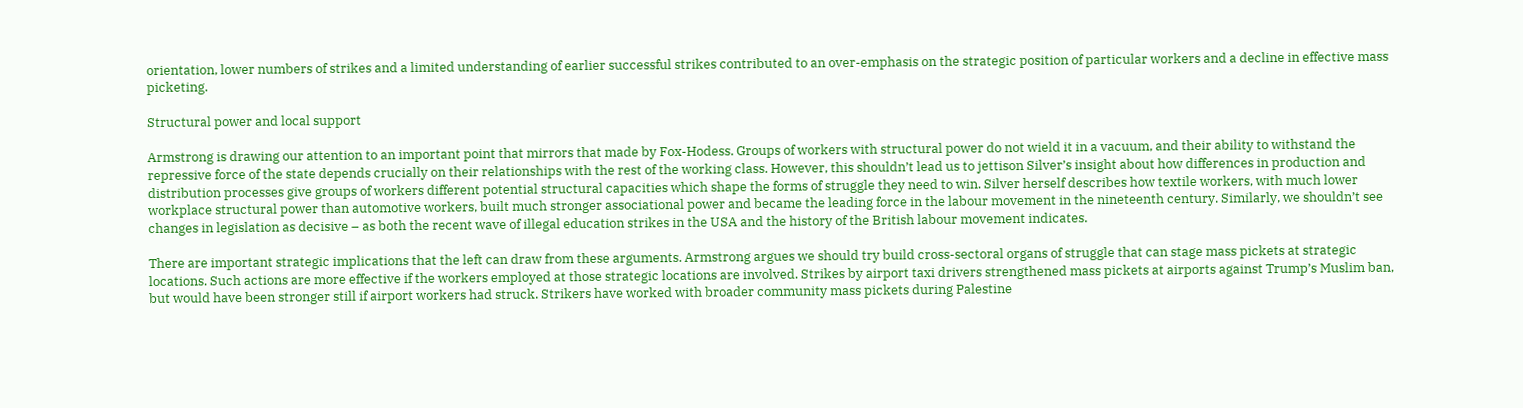orientation, lower numbers of strikes and a limited understanding of earlier successful strikes contributed to an over-emphasis on the strategic position of particular workers and a decline in effective mass picketing.

Structural power and local support

Armstrong is drawing our attention to an important point that mirrors that made by Fox-Hodess. Groups of workers with structural power do not wield it in a vacuum, and their ability to withstand the repressive force of the state depends crucially on their relationships with the rest of the working class. However, this shouldn’t lead us to jettison Silver’s insight about how differences in production and distribution processes give groups of workers different potential structural capacities which shape the forms of struggle they need to win. Silver herself describes how textile workers, with much lower workplace structural power than automotive workers, built much stronger associational power and became the leading force in the labour movement in the nineteenth century. Similarly, we shouldn’t see changes in legislation as decisive – as both the recent wave of illegal education strikes in the USA and the history of the British labour movement indicates.

There are important strategic implications that the left can draw from these arguments. Armstrong argues we should try build cross-sectoral organs of struggle that can stage mass pickets at strategic locations. Such actions are more effective if the workers employed at those strategic locations are involved. Strikes by airport taxi drivers strengthened mass pickets at airports against Trump’s Muslim ban, but would have been stronger still if airport workers had struck. Strikers have worked with broader community mass pickets during Palestine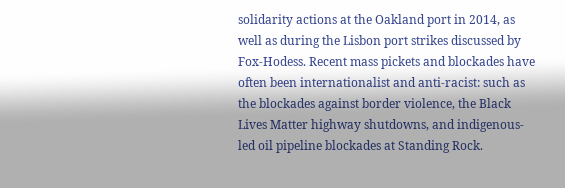solidarity actions at the Oakland port in 2014, as well as during the Lisbon port strikes discussed by Fox-Hodess. Recent mass pickets and blockades have often been internationalist and anti-racist: such as the blockades against border violence, the Black Lives Matter highway shutdowns, and indigenous-led oil pipeline blockades at Standing Rock.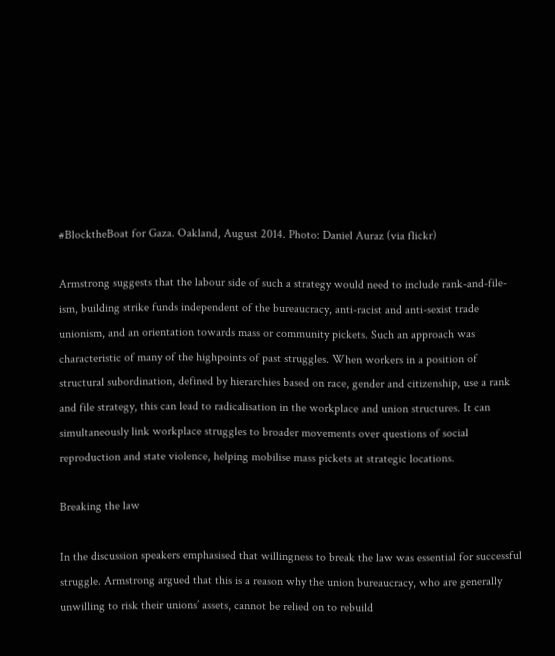#BlocktheBoat for Gaza. Oakland, August 2014. Photo: Daniel Auraz (via flickr)

Armstrong suggests that the labour side of such a strategy would need to include rank-and-file-ism, building strike funds independent of the bureaucracy, anti-racist and anti-sexist trade unionism, and an orientation towards mass or community pickets. Such an approach was characteristic of many of the highpoints of past struggles. When workers in a position of structural subordination, defined by hierarchies based on race, gender and citizenship, use a rank and file strategy, this can lead to radicalisation in the workplace and union structures. It can simultaneously link workplace struggles to broader movements over questions of social reproduction and state violence, helping mobilise mass pickets at strategic locations.

Breaking the law

In the discussion speakers emphasised that willingness to break the law was essential for successful struggle. Armstrong argued that this is a reason why the union bureaucracy, who are generally unwilling to risk their unions’ assets, cannot be relied on to rebuild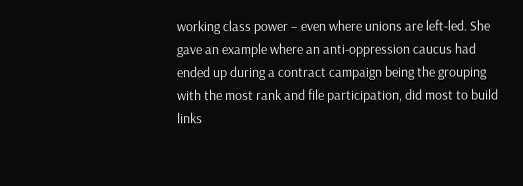working class power – even where unions are left-led. She gave an example where an anti-oppression caucus had ended up during a contract campaign being the grouping with the most rank and file participation, did most to build links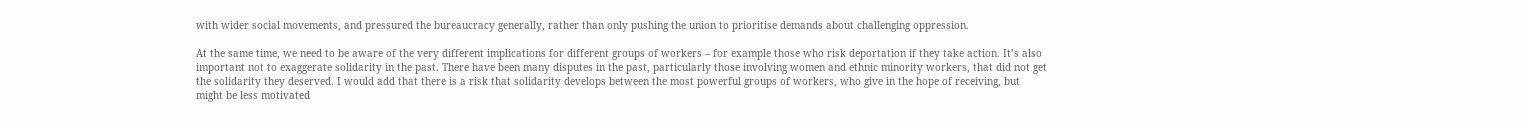with wider social movements, and pressured the bureaucracy generally, rather than only pushing the union to prioritise demands about challenging oppression.

At the same time, we need to be aware of the very different implications for different groups of workers – for example those who risk deportation if they take action. It’s also important not to exaggerate solidarity in the past. There have been many disputes in the past, particularly those involving women and ethnic minority workers, that did not get the solidarity they deserved. I would add that there is a risk that solidarity develops between the most powerful groups of workers, who give in the hope of receiving, but might be less motivated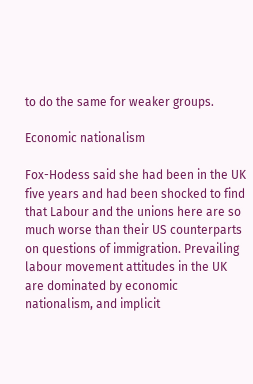to do the same for weaker groups.

Economic nationalism

Fox-Hodess said she had been in the UK five years and had been shocked to find that Labour and the unions here are so much worse than their US counterparts on questions of immigration. Prevailing labour movement attitudes in the UK are dominated by economic nationalism, and implicit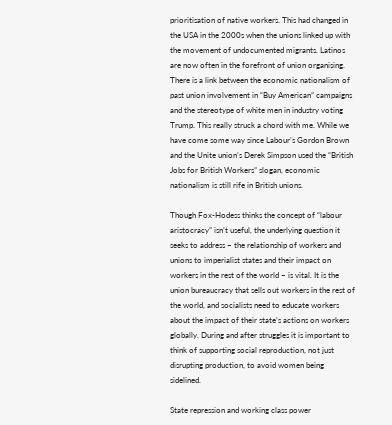prioritisation of native workers. This had changed in the USA in the 2000s when the unions linked up with the movement of undocumented migrants. Latinos are now often in the forefront of union organising. There is a link between the economic nationalism of past union involvement in “Buy American” campaigns and the stereotype of white men in industry voting Trump. This really struck a chord with me. While we have come some way since Labour’s Gordon Brown and the Unite union’s Derek Simpson used the “British Jobs for British Workers” slogan, economic nationalism is still rife in British unions.

Though Fox-Hodess thinks the concept of “labour aristocracy” isn’t useful, the underlying question it seeks to address – the relationship of workers and unions to imperialist states and their impact on workers in the rest of the world – is vital. It is the union bureaucracy that sells out workers in the rest of the world, and socialists need to educate workers about the impact of their state’s actions on workers globally. During and after struggles it is important to think of supporting social reproduction, not just disrupting production, to avoid women being sidelined.

State repression and working class power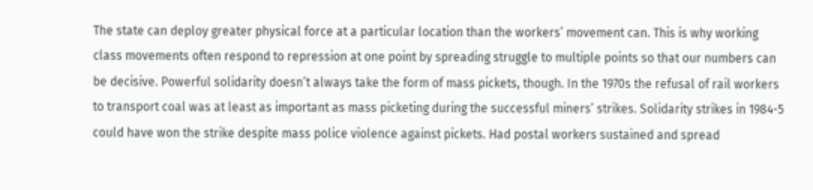The state can deploy greater physical force at a particular location than the workers’ movement can. This is why working class movements often respond to repression at one point by spreading struggle to multiple points so that our numbers can be decisive. Powerful solidarity doesn’t always take the form of mass pickets, though. In the 1970s the refusal of rail workers to transport coal was at least as important as mass picketing during the successful miners’ strikes. Solidarity strikes in 1984-5 could have won the strike despite mass police violence against pickets. Had postal workers sustained and spread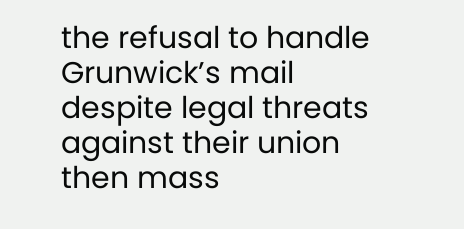the refusal to handle Grunwick’s mail despite legal threats against their union then mass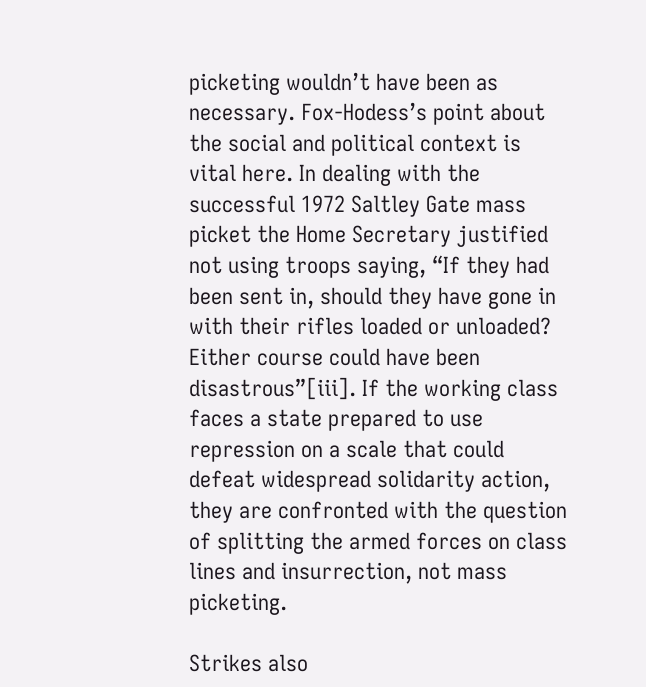picketing wouldn’t have been as necessary. Fox-Hodess’s point about the social and political context is vital here. In dealing with the successful 1972 Saltley Gate mass picket the Home Secretary justified not using troops saying, “If they had been sent in, should they have gone in with their rifles loaded or unloaded? Either course could have been disastrous”[iii]. If the working class faces a state prepared to use repression on a scale that could defeat widespread solidarity action, they are confronted with the question of splitting the armed forces on class lines and insurrection, not mass picketing.

Strikes also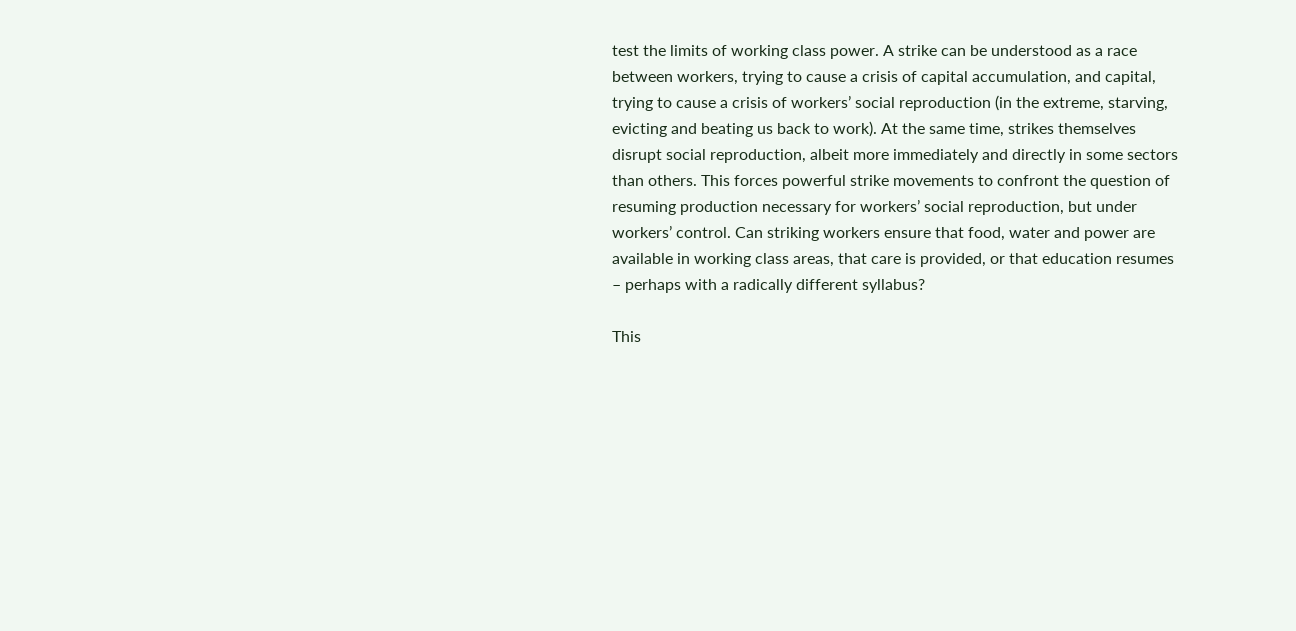test the limits of working class power. A strike can be understood as a race between workers, trying to cause a crisis of capital accumulation, and capital, trying to cause a crisis of workers’ social reproduction (in the extreme, starving, evicting and beating us back to work). At the same time, strikes themselves disrupt social reproduction, albeit more immediately and directly in some sectors than others. This forces powerful strike movements to confront the question of resuming production necessary for workers’ social reproduction, but under workers’ control. Can striking workers ensure that food, water and power are available in working class areas, that care is provided, or that education resumes – perhaps with a radically different syllabus?

This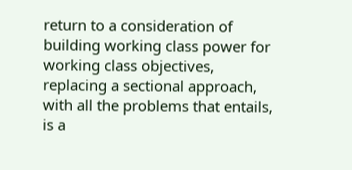return to a consideration of building working class power for working class objectives, replacing a sectional approach, with all the problems that entails, is a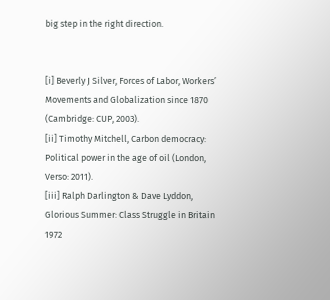big step in the right direction.


[i] Beverly J Silver, Forces of Labor, Workers’ Movements and Globalization since 1870 (Cambridge: CUP, 2003).
[ii] Timothy Mitchell, Carbon democracy: Political power in the age of oil (London, Verso: 2011).
[iii] Ralph Darlington & Dave Lyddon, Glorious Summer: Class Struggle in Britain 1972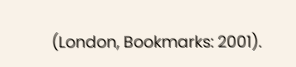(London, Bookmarks: 2001).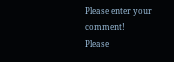Please enter your comment!
Please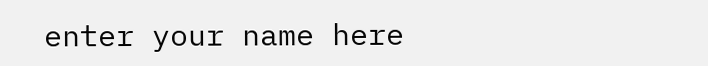enter your name here